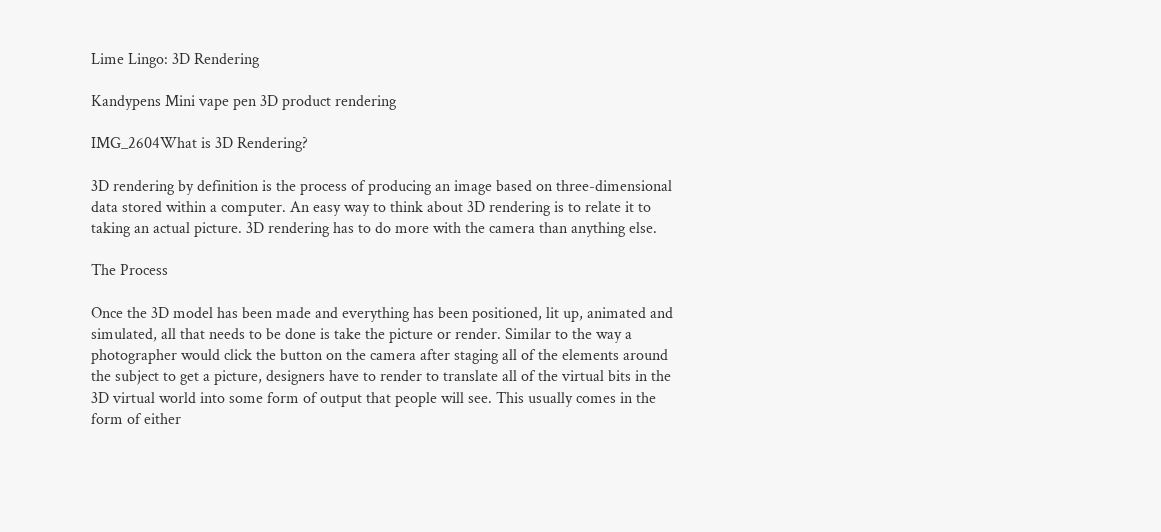Lime Lingo: 3D Rendering

Kandypens Mini vape pen 3D product rendering

IMG_2604What is 3D Rendering?

3D rendering by definition is the process of producing an image based on three-dimensional data stored within a computer. An easy way to think about 3D rendering is to relate it to taking an actual picture. 3D rendering has to do more with the camera than anything else.

The Process

Once the 3D model has been made and everything has been positioned, lit up, animated and simulated, all that needs to be done is take the picture or render. Similar to the way a photographer would click the button on the camera after staging all of the elements around the subject to get a picture, designers have to render to translate all of the virtual bits in the 3D virtual world into some form of output that people will see. This usually comes in the form of either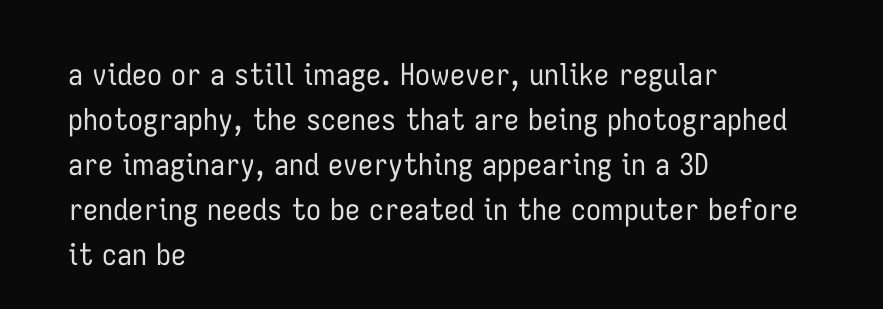a video or a still image. However, unlike regular photography, the scenes that are being photographed are imaginary, and everything appearing in a 3D rendering needs to be created in the computer before it can be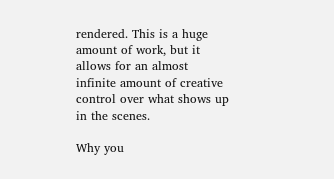rendered. This is a huge amount of work, but it allows for an almost infinite amount of creative control over what shows up in the scenes.

Why you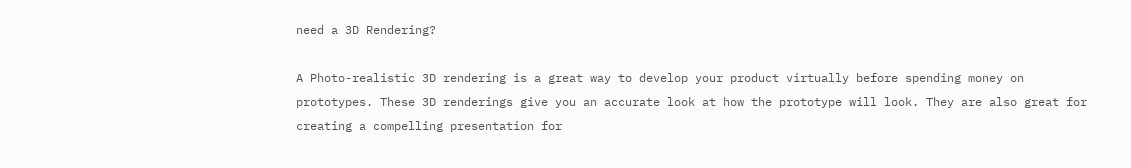need a 3D Rendering?

A Photo-realistic 3D rendering is a great way to develop your product virtually before spending money on prototypes. These 3D renderings give you an accurate look at how the prototype will look. They are also great for creating a compelling presentation for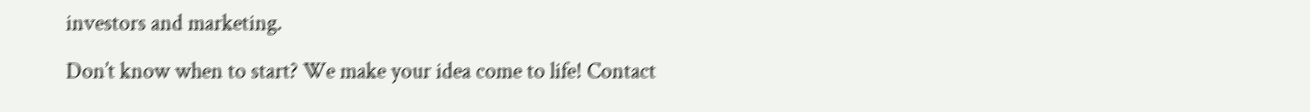investors and marketing.

Don’t know when to start? We make your idea come to life! Contact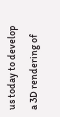us today to develop a 3D rendering of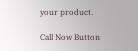your product.

Call Now Button